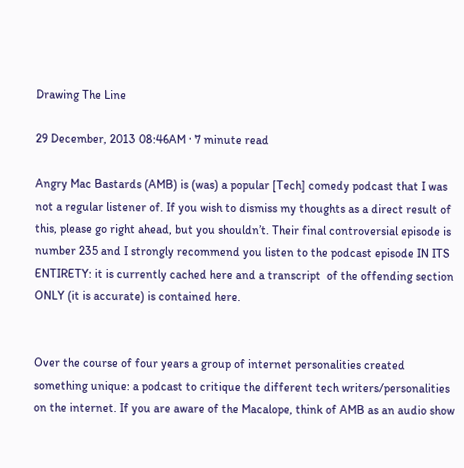Drawing The Line

29 December, 2013 08:46AM · 7 minute read

Angry Mac Bastards (AMB) is (was) a popular [Tech] comedy podcast that I was not a regular listener of. If you wish to dismiss my thoughts as a direct result of this, please go right ahead, but you shouldn’t. Their final controversial episode is number 235 and I strongly recommend you listen to the podcast episode IN ITS ENTIRETY: it is currently cached here and a transcript  of the offending section ONLY (it is accurate) is contained here.


Over the course of four years a group of internet personalities created something unique: a podcast to critique the different tech writers/personalities on the internet. If you are aware of the Macalope, think of AMB as an audio show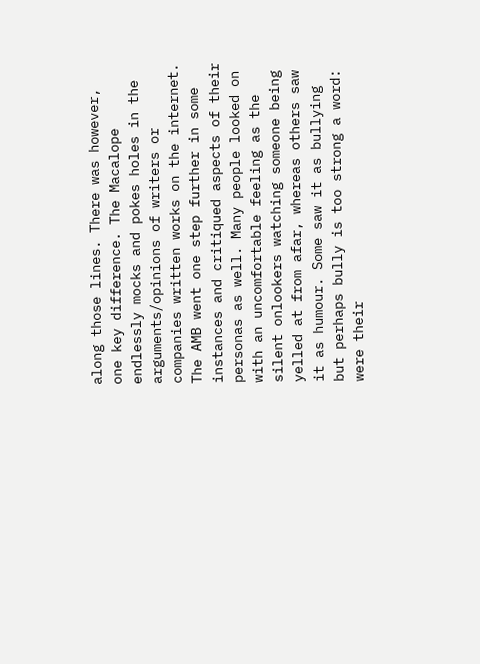along those lines. There was however, one key difference. The Macalope endlessly mocks and pokes holes in the arguments/opinions of writers or companies written works on the internet. The AMB went one step further in some instances and critiqued aspects of their personas as well. Many people looked on with an uncomfortable feeling as the silent onlookers watching someone being yelled at from afar, whereas others saw it as humour. Some saw it as bullying but perhaps bully is too strong a word: were their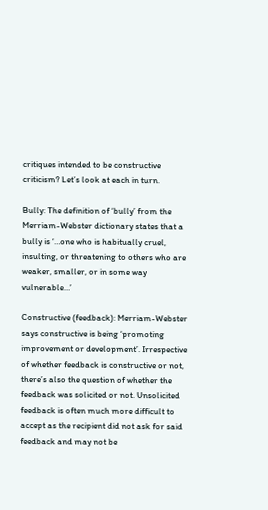critiques intended to be constructive criticism? Let’s look at each in turn.

Bully: The definition of ‘bully’ from the Merriam-Webster dictionary states that a bully is ‘…one who is habitually cruel, insulting, or threatening to others who are weaker, smaller, or in some way vulnerable…’

Constructive (feedback): Merriam-Webster says constructive is being ‘promoting improvement or development’. Irrespective of whether feedback is constructive or not, there’s also the question of whether the feedback was solicited or not. Unsolicited feedback is often much more difficult to accept as the recipient did not ask for said feedback and may not be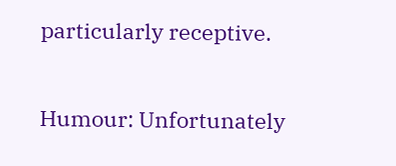particularly receptive.

Humour: Unfortunately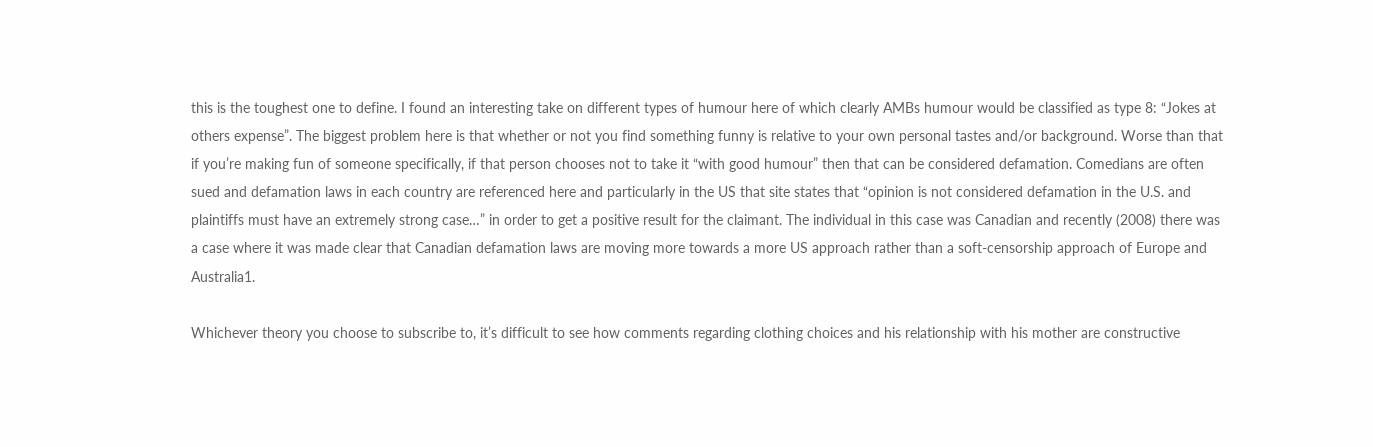this is the toughest one to define. I found an interesting take on different types of humour here of which clearly AMBs humour would be classified as type 8: “Jokes at others expense”. The biggest problem here is that whether or not you find something funny is relative to your own personal tastes and/or background. Worse than that if you’re making fun of someone specifically, if that person chooses not to take it “with good humour” then that can be considered defamation. Comedians are often sued and defamation laws in each country are referenced here and particularly in the US that site states that “opinion is not considered defamation in the U.S. and plaintiffs must have an extremely strong case…” in order to get a positive result for the claimant. The individual in this case was Canadian and recently (2008) there was a case where it was made clear that Canadian defamation laws are moving more towards a more US approach rather than a soft-censorship approach of Europe and Australia1.

Whichever theory you choose to subscribe to, it’s difficult to see how comments regarding clothing choices and his relationship with his mother are constructive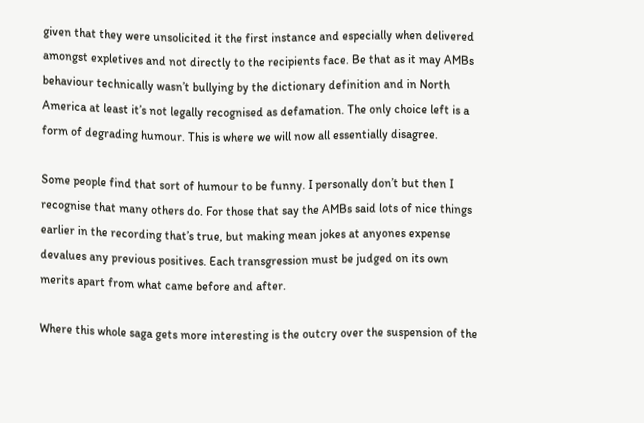given that they were unsolicited it the first instance and especially when delivered amongst expletives and not directly to the recipients face. Be that as it may AMBs behaviour technically wasn’t bullying by the dictionary definition and in North America at least it’s not legally recognised as defamation. The only choice left is a form of degrading humour. This is where we will now all essentially disagree.

Some people find that sort of humour to be funny. I personally don’t but then I recognise that many others do. For those that say the AMBs said lots of nice things earlier in the recording that’s true, but making mean jokes at anyones expense devalues any previous positives. Each transgression must be judged on its own merits apart from what came before and after.

Where this whole saga gets more interesting is the outcry over the suspension of the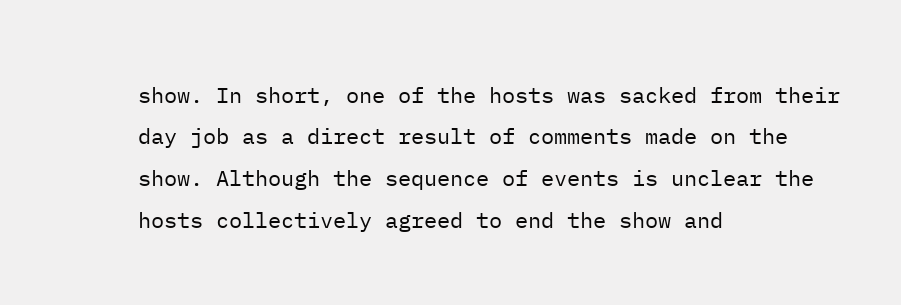show. In short, one of the hosts was sacked from their day job as a direct result of comments made on the show. Although the sequence of events is unclear the hosts collectively agreed to end the show and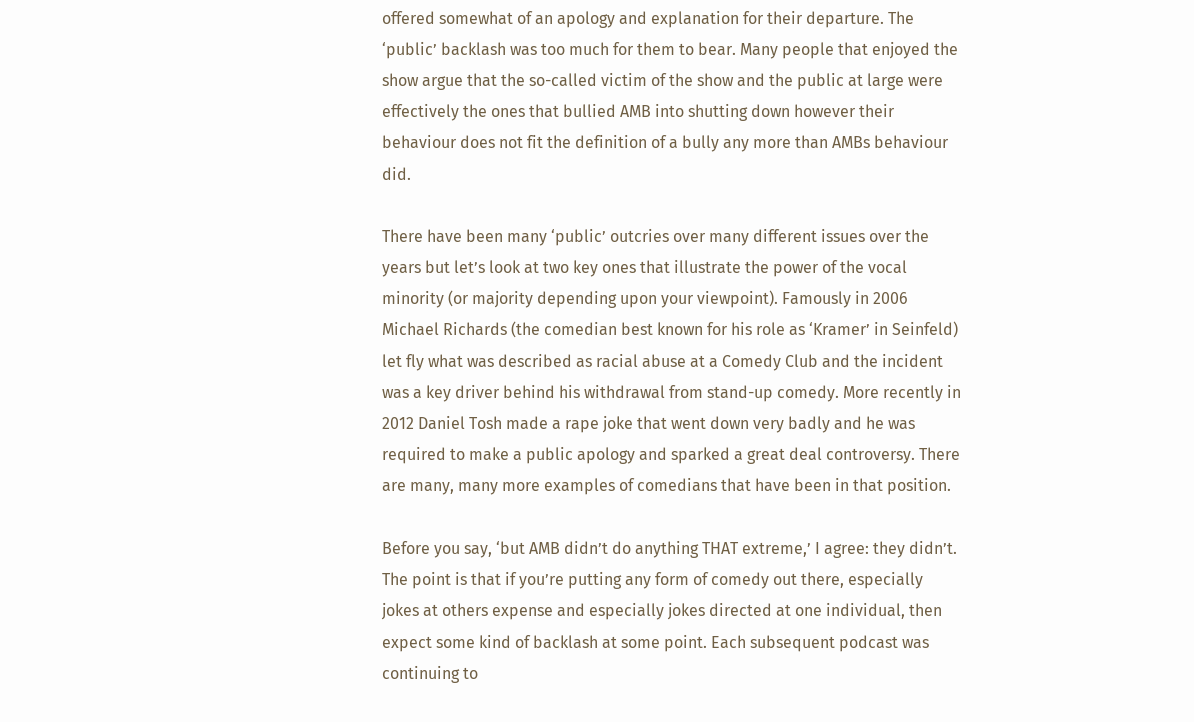offered somewhat of an apology and explanation for their departure. The ‘public’ backlash was too much for them to bear. Many people that enjoyed the show argue that the so-called victim of the show and the public at large were effectively the ones that bullied AMB into shutting down however their behaviour does not fit the definition of a bully any more than AMBs behaviour did.

There have been many ‘public’ outcries over many different issues over the years but let’s look at two key ones that illustrate the power of the vocal minority (or majority depending upon your viewpoint). Famously in 2006 Michael Richards (the comedian best known for his role as ‘Kramer’ in Seinfeld) let fly what was described as racial abuse at a Comedy Club and the incident was a key driver behind his withdrawal from stand-up comedy. More recently in 2012 Daniel Tosh made a rape joke that went down very badly and he was required to make a public apology and sparked a great deal controversy. There are many, many more examples of comedians that have been in that position.

Before you say, ‘but AMB didn’t do anything THAT extreme,’ I agree: they didn’t. The point is that if you’re putting any form of comedy out there, especially jokes at others expense and especially jokes directed at one individual, then expect some kind of backlash at some point. Each subsequent podcast was continuing to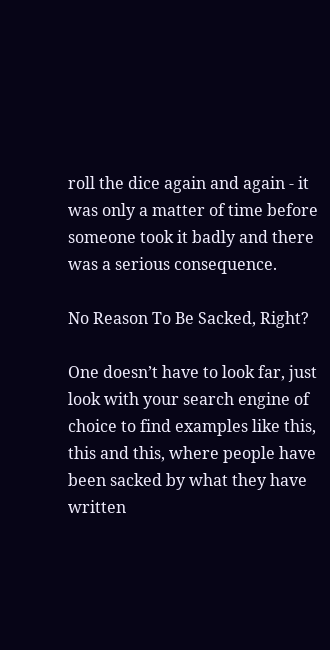roll the dice again and again - it was only a matter of time before someone took it badly and there was a serious consequence.

No Reason To Be Sacked, Right?

One doesn’t have to look far, just look with your search engine of choice to find examples like this, this and this, where people have been sacked by what they have written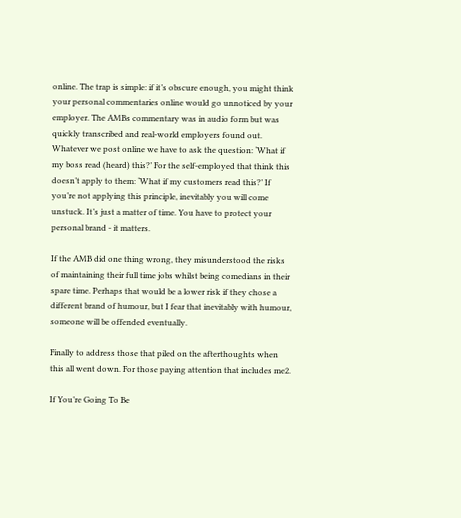online. The trap is simple: if it’s obscure enough, you might think your personal commentaries online would go unnoticed by your employer. The AMBs commentary was in audio form but was quickly transcribed and real-world employers found out. Whatever we post online we have to ask the question: ‘What if my boss read (heard) this?’ For the self-employed that think this doesn’t apply to them: ‘What if my customers read this?’ If you’re not applying this principle, inevitably you will come unstuck. It’s just a matter of time. You have to protect your personal brand - it matters.

If the AMB did one thing wrong, they misunderstood the risks of maintaining their full time jobs whilst being comedians in their spare time. Perhaps that would be a lower risk if they chose a different brand of humour, but I fear that inevitably with humour, someone will be offended eventually.

Finally to address those that piled on the afterthoughts when this all went down. For those paying attention that includes me2.

If You’re Going To Be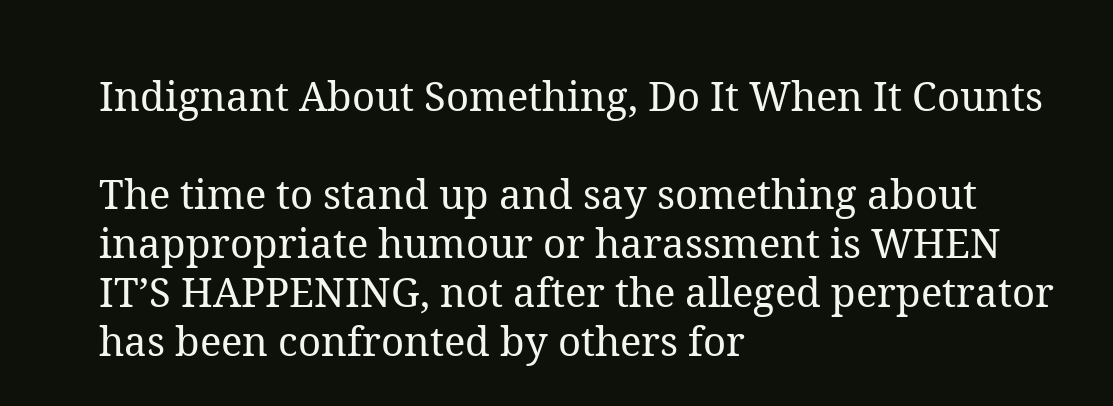Indignant About Something, Do It When It Counts

The time to stand up and say something about inappropriate humour or harassment is WHEN IT’S HAPPENING, not after the alleged perpetrator has been confronted by others for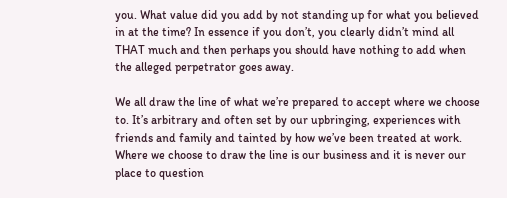you. What value did you add by not standing up for what you believed in at the time? In essence if you don’t, you clearly didn’t mind all THAT much and then perhaps you should have nothing to add when the alleged perpetrator goes away.

We all draw the line of what we’re prepared to accept where we choose to. It’s arbitrary and often set by our upbringing, experiences with friends and family and tainted by how we’ve been treated at work. Where we choose to draw the line is our business and it is never our place to question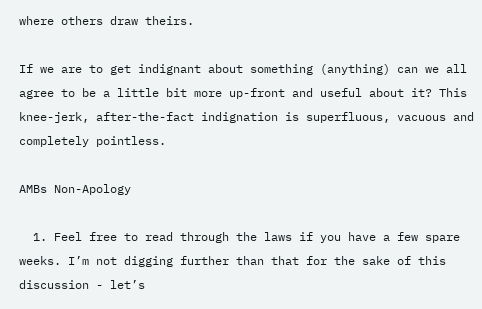where others draw theirs.

If we are to get indignant about something (anything) can we all agree to be a little bit more up-front and useful about it? This knee-jerk, after-the-fact indignation is superfluous, vacuous and completely pointless.

AMBs Non-Apology

  1. Feel free to read through the laws if you have a few spare weeks. I’m not digging further than that for the sake of this discussion - let’s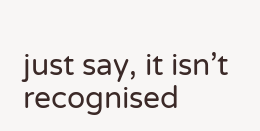just say, it isn’t recognised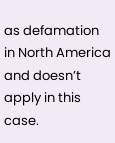as defamation in North America and doesn’t apply in this case.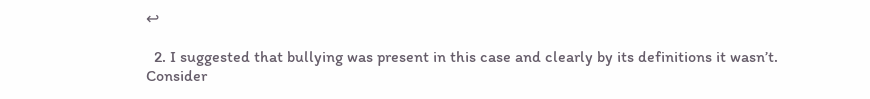↩

  2. I suggested that bullying was present in this case and clearly by its definitions it wasn’t. Consider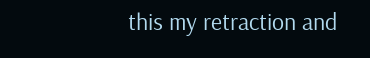this my retraction and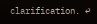clarification. ↩